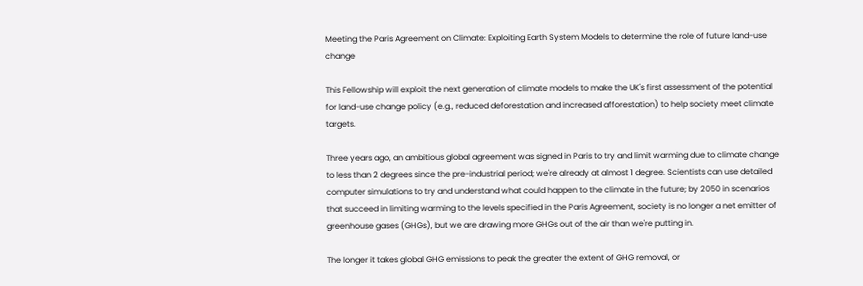Meeting the Paris Agreement on Climate: Exploiting Earth System Models to determine the role of future land-use change

This Fellowship will exploit the next generation of climate models to make the UK's first assessment of the potential for land-use change policy (e.g., reduced deforestation and increased afforestation) to help society meet climate targets.

Three years ago, an ambitious global agreement was signed in Paris to try and limit warming due to climate change to less than 2 degrees since the pre-industrial period; we're already at almost 1 degree. Scientists can use detailed computer simulations to try and understand what could happen to the climate in the future; by 2050 in scenarios that succeed in limiting warming to the levels specified in the Paris Agreement, society is no longer a net emitter of greenhouse gases (GHGs), but we are drawing more GHGs out of the air than we're putting in.

The longer it takes global GHG emissions to peak the greater the extent of GHG removal, or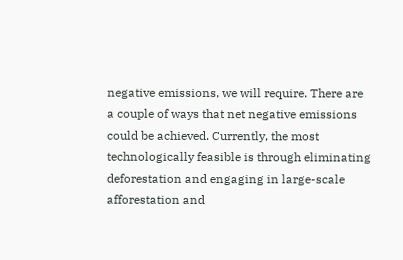negative emissions, we will require. There are a couple of ways that net negative emissions could be achieved. Currently, the most technologically feasible is through eliminating deforestation and engaging in large-scale afforestation and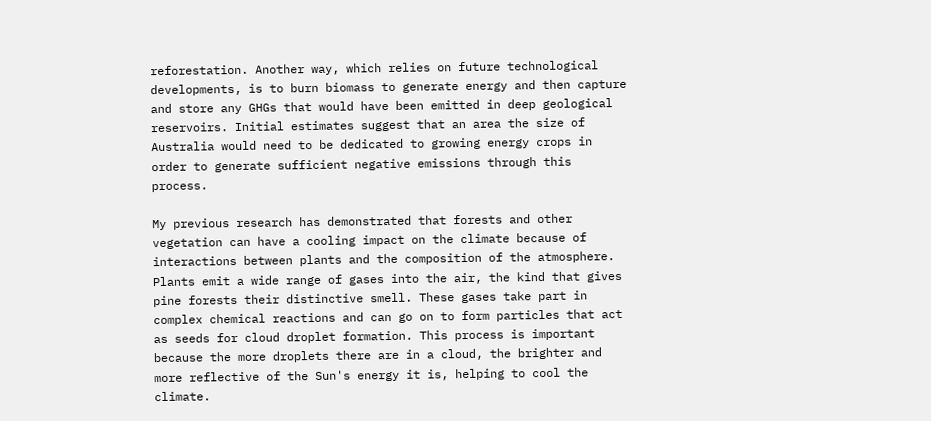reforestation. Another way, which relies on future technological developments, is to burn biomass to generate energy and then capture and store any GHGs that would have been emitted in deep geological reservoirs. Initial estimates suggest that an area the size of Australia would need to be dedicated to growing energy crops in order to generate sufficient negative emissions through this process.

My previous research has demonstrated that forests and other vegetation can have a cooling impact on the climate because of interactions between plants and the composition of the atmosphere. Plants emit a wide range of gases into the air, the kind that gives pine forests their distinctive smell. These gases take part in complex chemical reactions and can go on to form particles that act as seeds for cloud droplet formation. This process is important because the more droplets there are in a cloud, the brighter and more reflective of the Sun's energy it is, helping to cool the climate.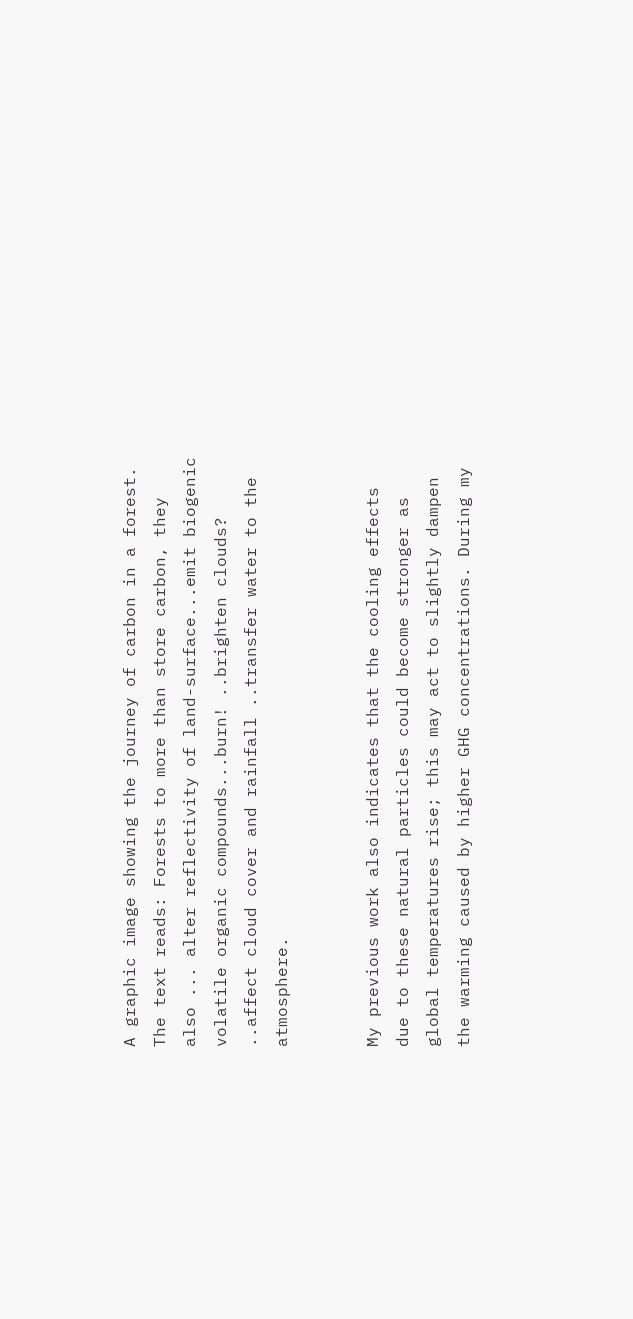A graphic image showing the journey of carbon in a forest. The text reads: Forests to more than store carbon, they also ... alter reflectivity of land-surface...emit biogenic volatile organic compounds...burn! ..brighten clouds? ..affect cloud cover and rainfall ..transfer water to the atmosphere.


My previous work also indicates that the cooling effects due to these natural particles could become stronger as global temperatures rise; this may act to slightly dampen the warming caused by higher GHG concentrations. During my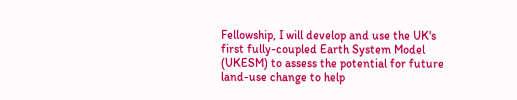Fellowship, I will develop and use the UK's first fully-coupled Earth System Model (UKESM) to assess the potential for future land-use change to help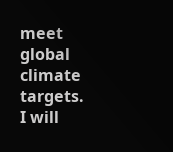meet global climate targets. I will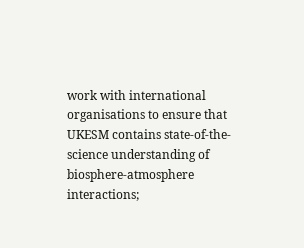work with international organisations to ensure that UKESM contains state-of-the-science understanding of biosphere-atmosphere interactions;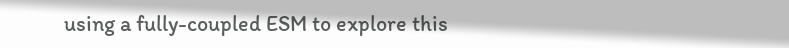using a fully-coupled ESM to explore this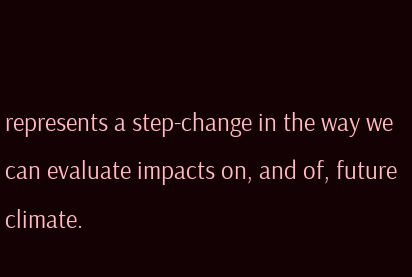represents a step-change in the way we can evaluate impacts on, and of, future climate.